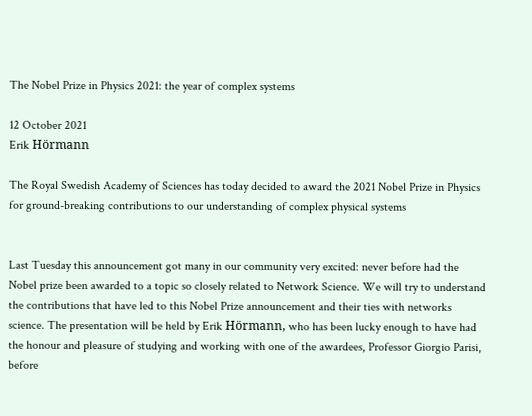The Nobel Prize in Physics 2021: the year of complex systems

12 October 2021
Erik Hörmann

The Royal Swedish Academy of Sciences has today decided to award the 2021 Nobel Prize in Physics for ground-breaking contributions to our understanding of complex physical systems


Last Tuesday this announcement got many in our community very excited: never before had the Nobel prize been awarded to a topic so closely related to Network Science. We will try to understand the contributions that have led to this Nobel Prize announcement and their ties with networks science. The presentation will be held by Erik Hörmann, who has been lucky enough to have had the honour and pleasure of studying and working with one of the awardees, Professor Giorgio Parisi, before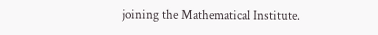joining the Mathematical Institute.